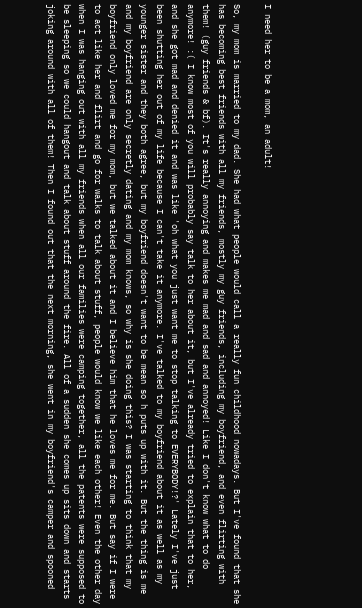I need her to be a mom, an adult!

So, my mom is married to my dad. She had what people would call a really fun childhood nowadays. But I've found that she has becoming best friends with all my friends, mostly my guy friends, including my boyfriend, and even flirting with them! (guy friends & bf). It's really annoying and makes me mad and sad and annoyed! Like I don't know what to do anymore! :( I know most of you will probably say talk to her about it, but I've already tried to explain that to her, and she got mad and denied it and was like 'oh what you just want me to stop talking to EVERYBODY!?' Lately I've just been shutting her out of my life because I can't take it anymore. I've talked to my boyfriend about it as well as my younger sister and they both agree, but my boyfriend doesn't want to be mean so h puts up with it. But the thing is me and my boyfriend are only secretly dating and my mom knows, so why is she doing this? I was starting to think that my boyfriend only loved me for my mom, but we talked about it and I believe him that he loves me for me. But say if I were to act like her and flirt and go for walks to talk about stuff, people would know we like each other! Even the other day when I was hanging out with all my friends when all our families were camping together, all the patents were supposed to be sleeping so we could hangout and talk about stuff around the fire. All of a sudden she comes up sits down and starts joking around with all of them! Then I found out that the next morning, she went in my boyfriend's camper and spooned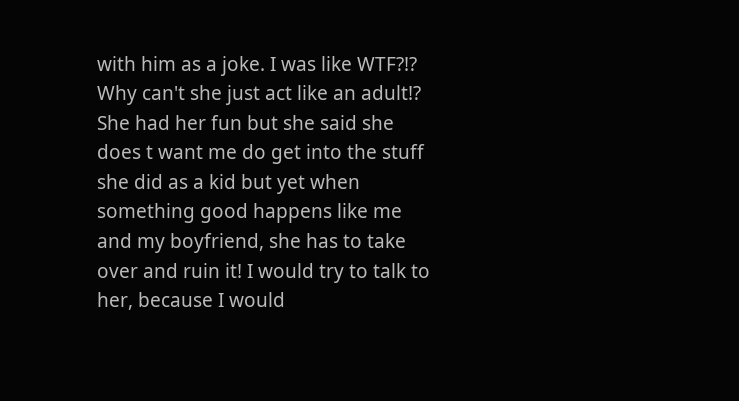with him as a joke. I was like WTF?!? Why can't she just act like an adult!? She had her fun but she said she does t want me do get into the stuff she did as a kid but yet when something good happens like me and my boyfriend, she has to take over and ruin it! I would try to talk to her, because I would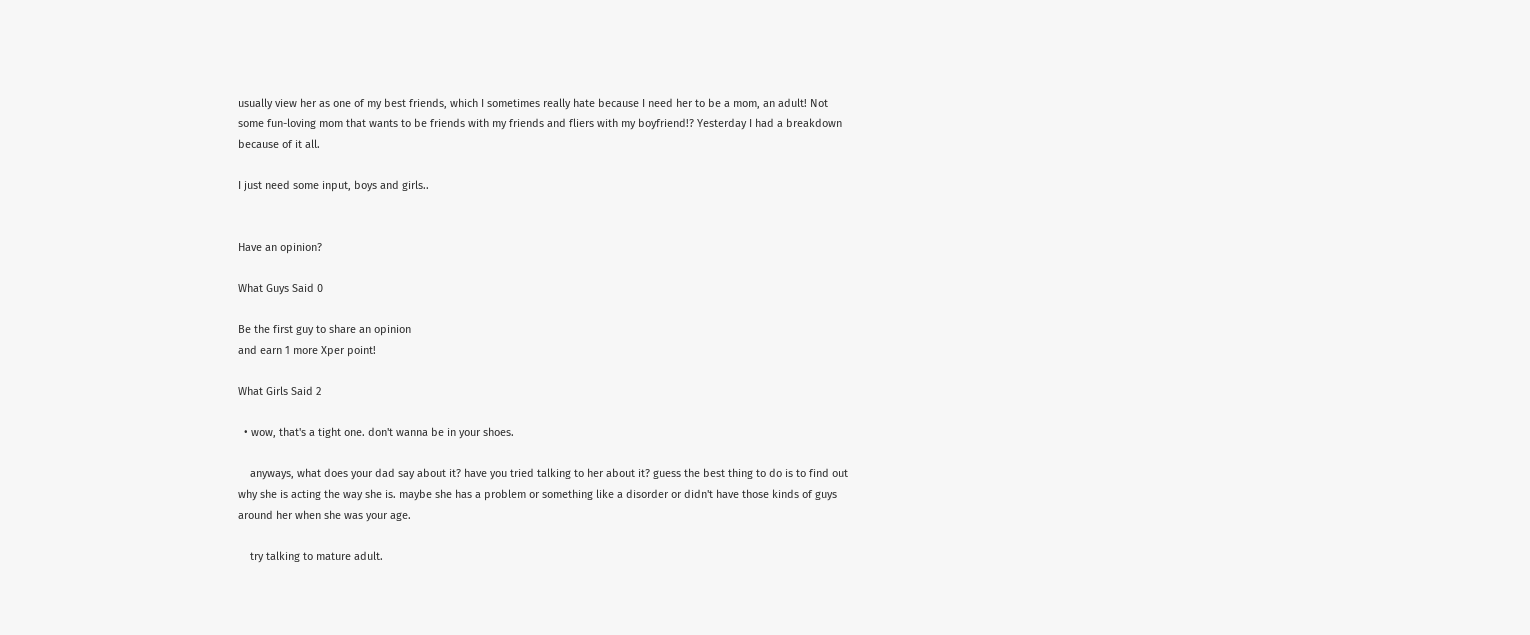usually view her as one of my best friends, which I sometimes really hate because I need her to be a mom, an adult! Not some fun-loving mom that wants to be friends with my friends and fliers with my boyfriend!? Yesterday I had a breakdown because of it all.

I just need some input, boys and girls..


Have an opinion?

What Guys Said 0

Be the first guy to share an opinion
and earn 1 more Xper point!

What Girls Said 2

  • wow, that's a tight one. don't wanna be in your shoes.

    anyways, what does your dad say about it? have you tried talking to her about it? guess the best thing to do is to find out why she is acting the way she is. maybe she has a problem or something like a disorder or didn't have those kinds of guys around her when she was your age.

    try talking to mature adult.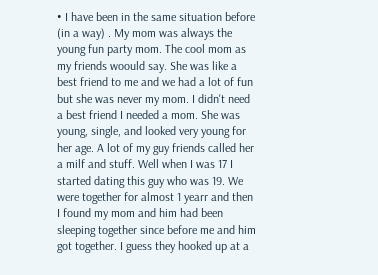• I have been in the same situation before (in a way) . My mom was always the young fun party mom. The cool mom as my friends woould say. She was like a best friend to me and we had a lot of fun but she was never my mom. I didn't need a best friend I needed a mom. She was young, single, and looked very young for her age. A lot of my guy friends called her a milf and stuff. Well when I was 17 I started dating this guy who was 19. We were together for almost 1 yearr and then I found my mom and him had been sleeping together since before me and him got together. I guess they hooked up at a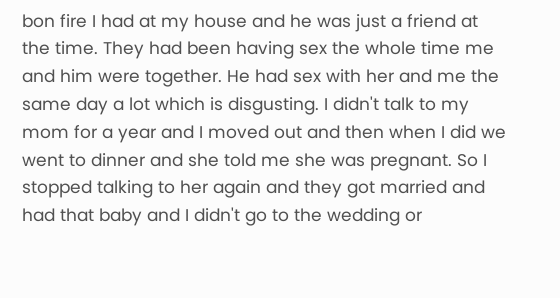bon fire I had at my house and he was just a friend at the time. They had been having sex the whole time me and him were together. He had sex with her and me the same day a lot which is disgusting. I didn't talk to my mom for a year and I moved out and then when I did we went to dinner and she told me she was pregnant. So I stopped talking to her again and they got married and had that baby and I didn't go to the wedding or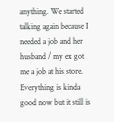anything. We started talking again because I needed a job and her husband / my ex got me a job at his store. Everything is kinda good now but it still is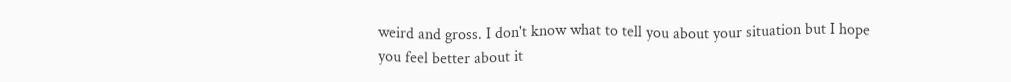weird and gross. I don't know what to tell you about your situation but I hope you feel better about it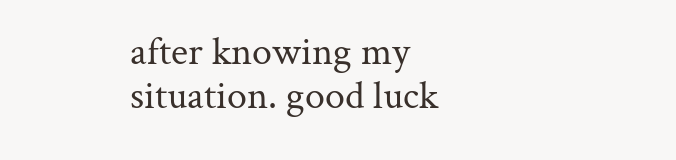after knowing my situation. good luck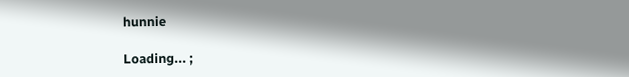hunnie

Loading... ;